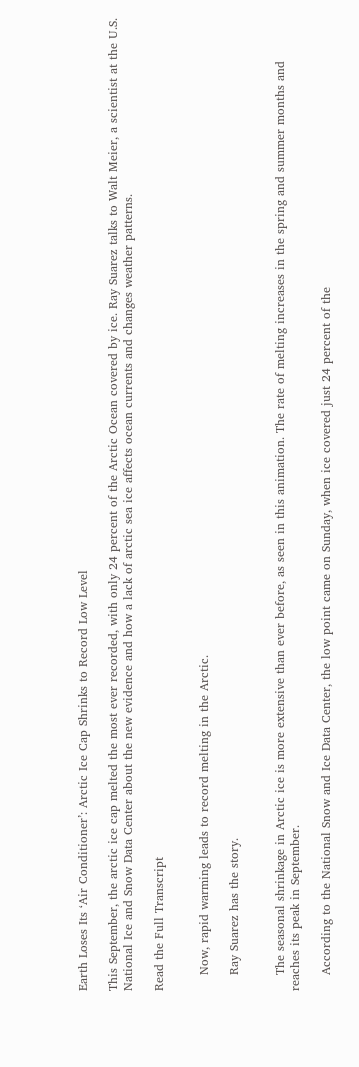Earth Loses Its ‘Air Conditioner’: Arctic Ice Cap Shrinks to Record Low Level

This September, the arctic ice cap melted the most ever recorded, with only 24 percent of the Arctic Ocean covered by ice. Ray Suarez talks to Walt Meier, a scientist at the U.S. National Ice and Snow Data Center about the new evidence and how a lack of arctic sea ice affects ocean currents and changes weather patterns.

Read the Full Transcript


    Now, rapid warming leads to record melting in the Arctic.

    Ray Suarez has the story.


    The seasonal shrinkage in Arctic ice is more extensive than ever before, as seen in this animation. The rate of melting increases in the spring and summer months and reaches its peak in September.

    According to the National Snow and Ice Data Center, the low point came on Sunday, when ice covered just 24 percent of the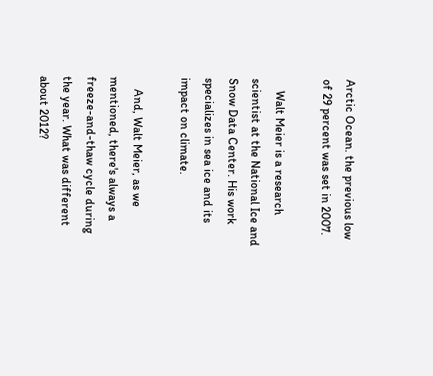Arctic Ocean. the previous low of 29 percent was set in 2007.

    Walt Meier is a research scientist at the National Ice and Snow Data Center. His work specializes in sea ice and its impact on climate.

    And, Walt Meier, as we mentioned, there's always a freeze-and-thaw cycle during the year. What was different about 2012?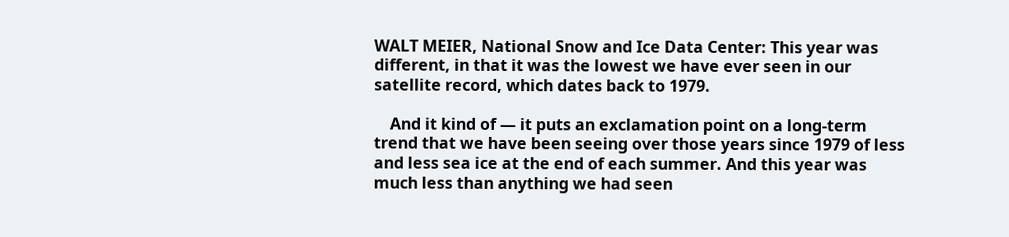WALT MEIER, National Snow and Ice Data Center: This year was different, in that it was the lowest we have ever seen in our satellite record, which dates back to 1979.

    And it kind of — it puts an exclamation point on a long-term trend that we have been seeing over those years since 1979 of less and less sea ice at the end of each summer. And this year was much less than anything we had seen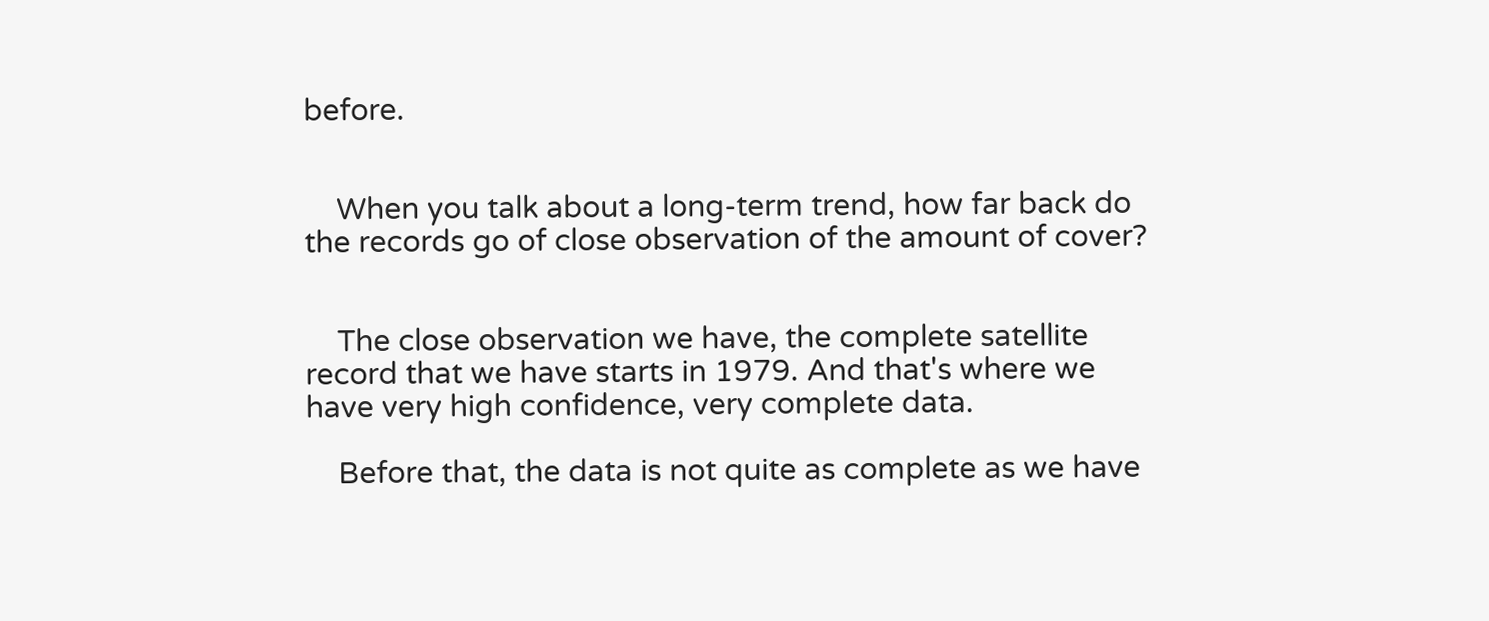before.


    When you talk about a long-term trend, how far back do the records go of close observation of the amount of cover?


    The close observation we have, the complete satellite record that we have starts in 1979. And that's where we have very high confidence, very complete data.

    Before that, the data is not quite as complete as we have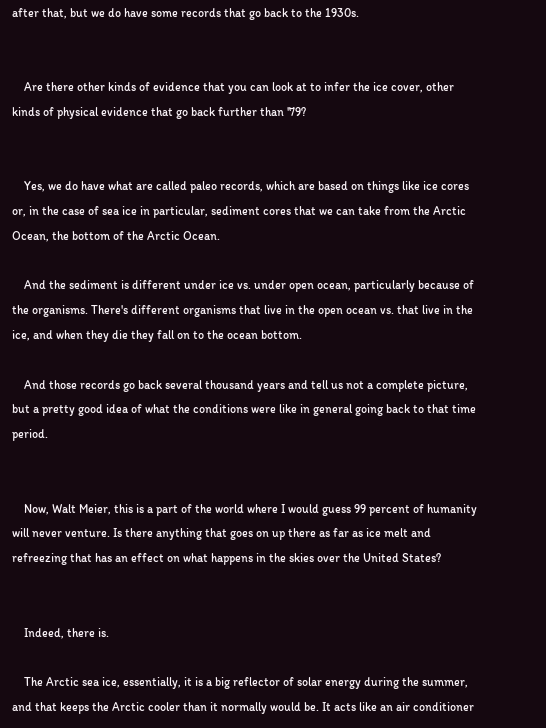after that, but we do have some records that go back to the 1930s.


    Are there other kinds of evidence that you can look at to infer the ice cover, other kinds of physical evidence that go back further than '79?


    Yes, we do have what are called paleo records, which are based on things like ice cores or, in the case of sea ice in particular, sediment cores that we can take from the Arctic Ocean, the bottom of the Arctic Ocean.

    And the sediment is different under ice vs. under open ocean, particularly because of the organisms. There's different organisms that live in the open ocean vs. that live in the ice, and when they die they fall on to the ocean bottom.

    And those records go back several thousand years and tell us not a complete picture, but a pretty good idea of what the conditions were like in general going back to that time period.


    Now, Walt Meier, this is a part of the world where I would guess 99 percent of humanity will never venture. Is there anything that goes on up there as far as ice melt and refreezing that has an effect on what happens in the skies over the United States?


    Indeed, there is.

    The Arctic sea ice, essentially, it is a big reflector of solar energy during the summer, and that keeps the Arctic cooler than it normally would be. It acts like an air conditioner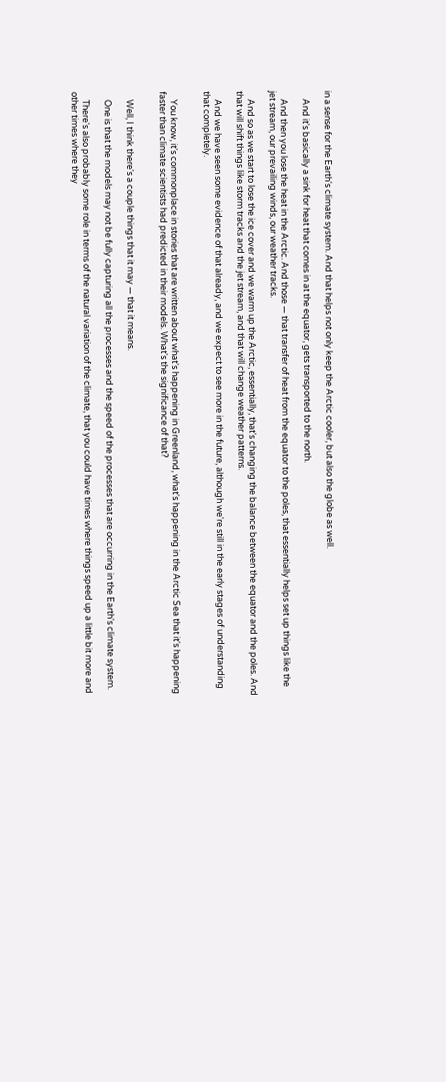in a sense for the Earth's climate system. And that helps not only keep the Arctic cooler, but also the globe as well.

    And it's basically a sink for heat that comes in at the equator, gets transported to the north.

    And then you lose the heat in the Arctic. And those — that transfer of heat from the equator to the poles, that essentially helps set up things like the jet stream, our prevailing winds, our weather tracks.

    And so as we start to lose the ice cover and we warm up the Arctic, essentially, that's changing the balance between the equator and the poles. And that will shift things like storm tracks and the jet stream, and that will change weather patterns.

    And we have seen some evidence of that already, and we expect to see more in the future, although we're still in the early stages of understanding that completely.


    You know, it's commonplace in stories that are written about what's happening in Greenland, what's happening in the Arctic Sea that it's happening faster than climate scientists had predicted in their models. What's the significance of that?


    Well, I think there's a couple things that it may — that it means.

    One is that the models may not be fully capturing all the processes and the speed of the processes that are occurring in the Earth's climate system.

    There's also probably some role in terms of the natural variation of the climate, that you could have times where things speed up a little bit more and other times where they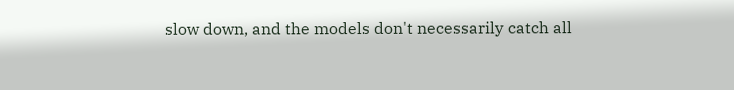slow down, and the models don't necessarily catch all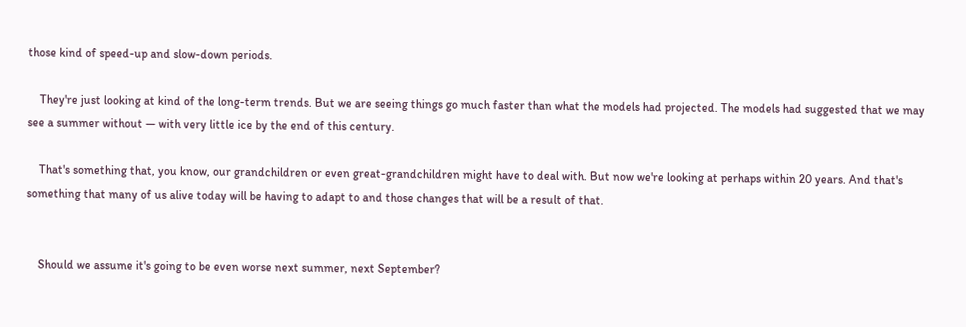those kind of speed-up and slow-down periods.

    They're just looking at kind of the long-term trends. But we are seeing things go much faster than what the models had projected. The models had suggested that we may see a summer without — with very little ice by the end of this century.

    That's something that, you know, our grandchildren or even great-grandchildren might have to deal with. But now we're looking at perhaps within 20 years. And that's something that many of us alive today will be having to adapt to and those changes that will be a result of that.


    Should we assume it's going to be even worse next summer, next September?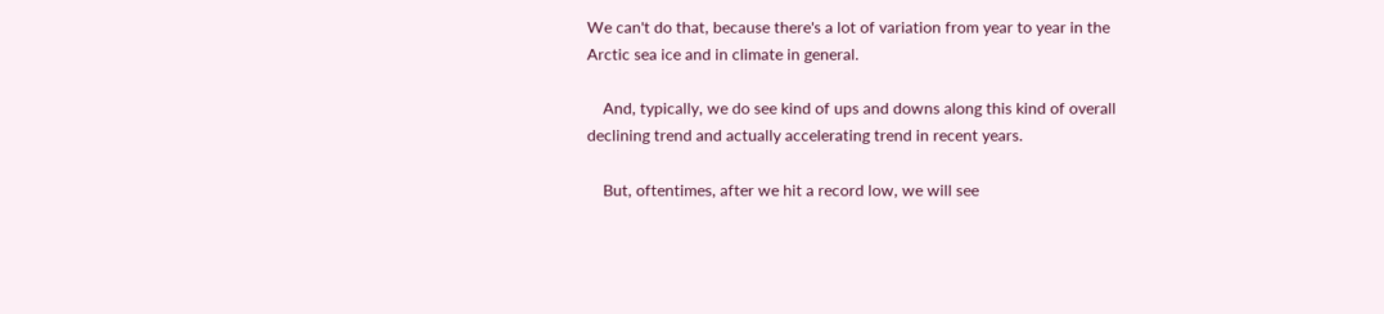We can't do that, because there's a lot of variation from year to year in the Arctic sea ice and in climate in general.

    And, typically, we do see kind of ups and downs along this kind of overall declining trend and actually accelerating trend in recent years.

    But, oftentimes, after we hit a record low, we will see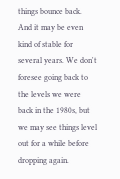things bounce back. And it may be even kind of stable for several years. We don't foresee going back to the levels we were back in the 1980s, but we may see things level out for a while before dropping again.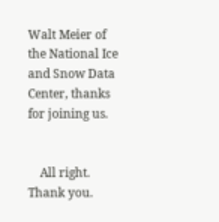Walt Meier of the National Ice and Snow Data Center, thanks for joining us.


    All right. Thank you.